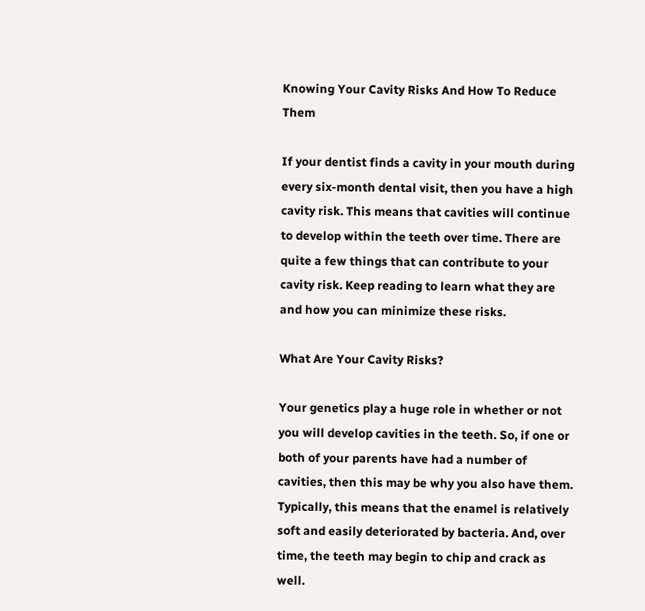Knowing Your Cavity Risks And How To Reduce Them

If your dentist finds a cavity in your mouth during every six-month dental visit, then you have a high cavity risk. This means that cavities will continue to develop within the teeth over time. There are quite a few things that can contribute to your cavity risk. Keep reading to learn what they are and how you can minimize these risks.

What Are Your Cavity Risks?

Your genetics play a huge role in whether or not you will develop cavities in the teeth. So, if one or both of your parents have had a number of cavities, then this may be why you also have them. Typically, this means that the enamel is relatively soft and easily deteriorated by bacteria. And, over time, the teeth may begin to chip and crack as well.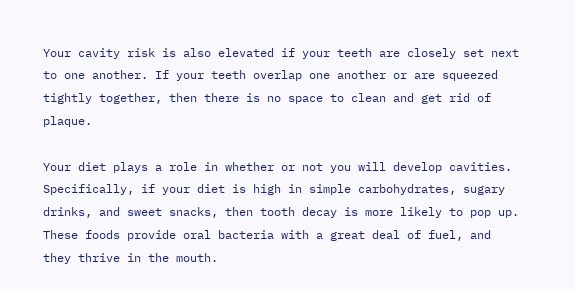Your cavity risk is also elevated if your teeth are closely set next to one another. If your teeth overlap one another or are squeezed tightly together, then there is no space to clean and get rid of plaque.

Your diet plays a role in whether or not you will develop cavities. Specifically, if your diet is high in simple carbohydrates, sugary drinks, and sweet snacks, then tooth decay is more likely to pop up. These foods provide oral bacteria with a great deal of fuel, and they thrive in the mouth.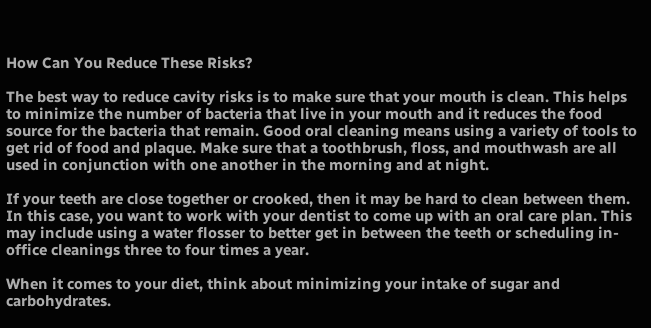How Can You Reduce These Risks?

The best way to reduce cavity risks is to make sure that your mouth is clean. This helps to minimize the number of bacteria that live in your mouth and it reduces the food source for the bacteria that remain. Good oral cleaning means using a variety of tools to get rid of food and plaque. Make sure that a toothbrush, floss, and mouthwash are all used in conjunction with one another in the morning and at night.

If your teeth are close together or crooked, then it may be hard to clean between them. In this case, you want to work with your dentist to come up with an oral care plan. This may include using a water flosser to better get in between the teeth or scheduling in-office cleanings three to four times a year.

When it comes to your diet, think about minimizing your intake of sugar and carbohydrates.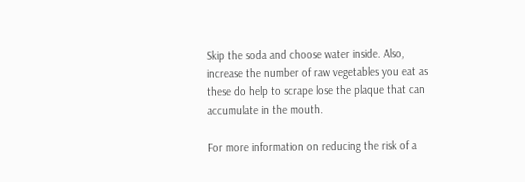Skip the soda and choose water inside. Also, increase the number of raw vegetables you eat as these do help to scrape lose the plaque that can accumulate in the mouth.

For more information on reducing the risk of a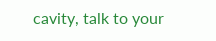cavity, talk to your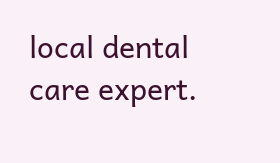local dental care expert.